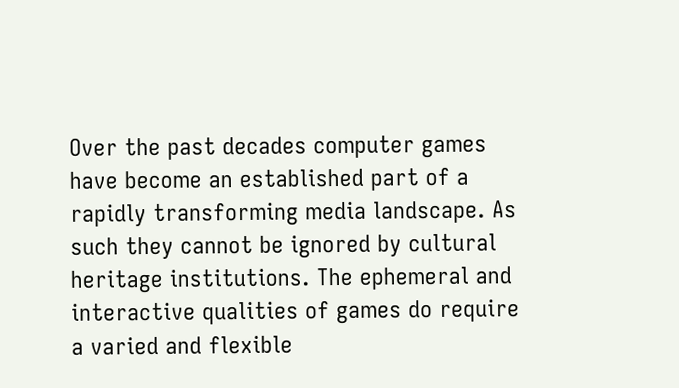Over the past decades computer games have become an established part of a rapidly transforming media landscape. As such they cannot be ignored by cultural heritage institutions. The ephemeral and interactive qualities of games do require a varied and flexible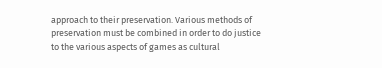approach to their preservation. Various methods of preservation must be combined in order to do justice to the various aspects of games as cultural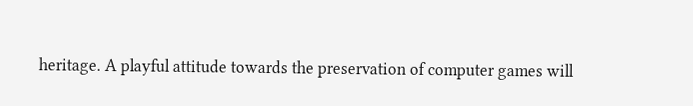heritage. A playful attitude towards the preservation of computer games will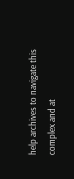help archives to navigate this complex and at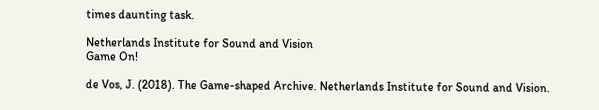times daunting task.

Netherlands Institute for Sound and Vision
Game On!

de Vos, J. (2018). The Game-shaped Archive. Netherlands Institute for Sound and Vision.